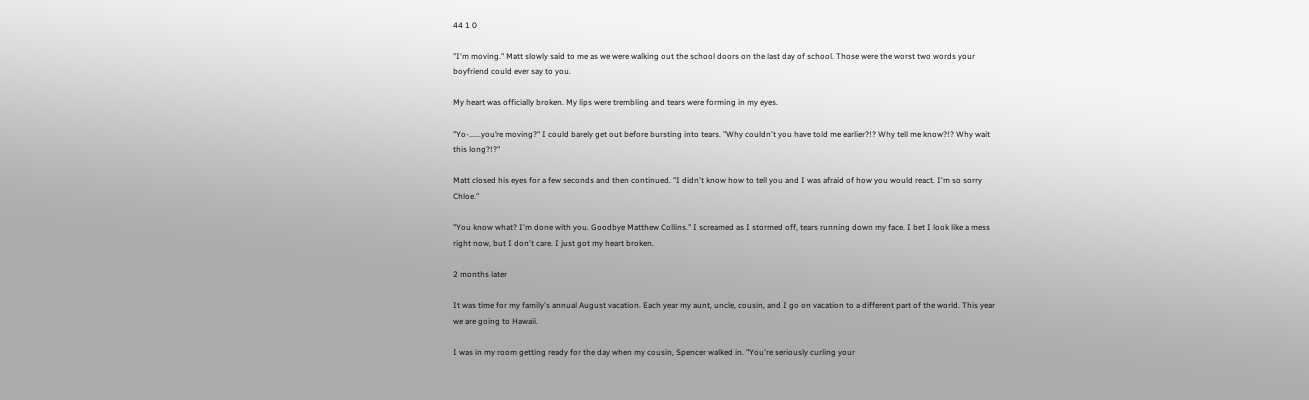44 1 0

"I'm moving." Matt slowly said to me as we were walking out the school doors on the last day of school. Those were the worst two words your boyfriend could ever say to you.

My heart was officially broken. My lips were trembling and tears were forming in my eyes.

"Yo-......you’re moving?" I could barely get out before bursting into tears. "Why couldn't you have told me earlier?!? Why tell me know?!? Why wait this long?!?"

Matt closed his eyes for a few seconds and then continued. "I didn't know how to tell you and I was afraid of how you would react. I'm so sorry Chloe."

"You know what? I'm done with you. Goodbye Matthew Collins." I screamed as I stormed off, tears running down my face. I bet I look like a mess right now, but I don't care. I just got my heart broken.

2 months later

It was time for my family's annual August vacation. Each year my aunt, uncle, cousin, and I go on vacation to a different part of the world. This year we are going to Hawaii.

I was in my room getting ready for the day when my cousin, Spencer walked in. "You're seriously curling your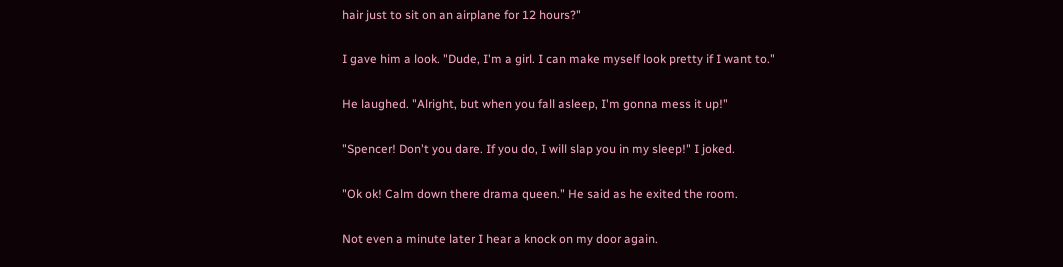hair just to sit on an airplane for 12 hours?"

I gave him a look. "Dude, I'm a girl. I can make myself look pretty if I want to."

He laughed. "Alright, but when you fall asleep, I'm gonna mess it up!"

"Spencer! Don't you dare. If you do, I will slap you in my sleep!" I joked.

"Ok ok! Calm down there drama queen." He said as he exited the room.

Not even a minute later I hear a knock on my door again.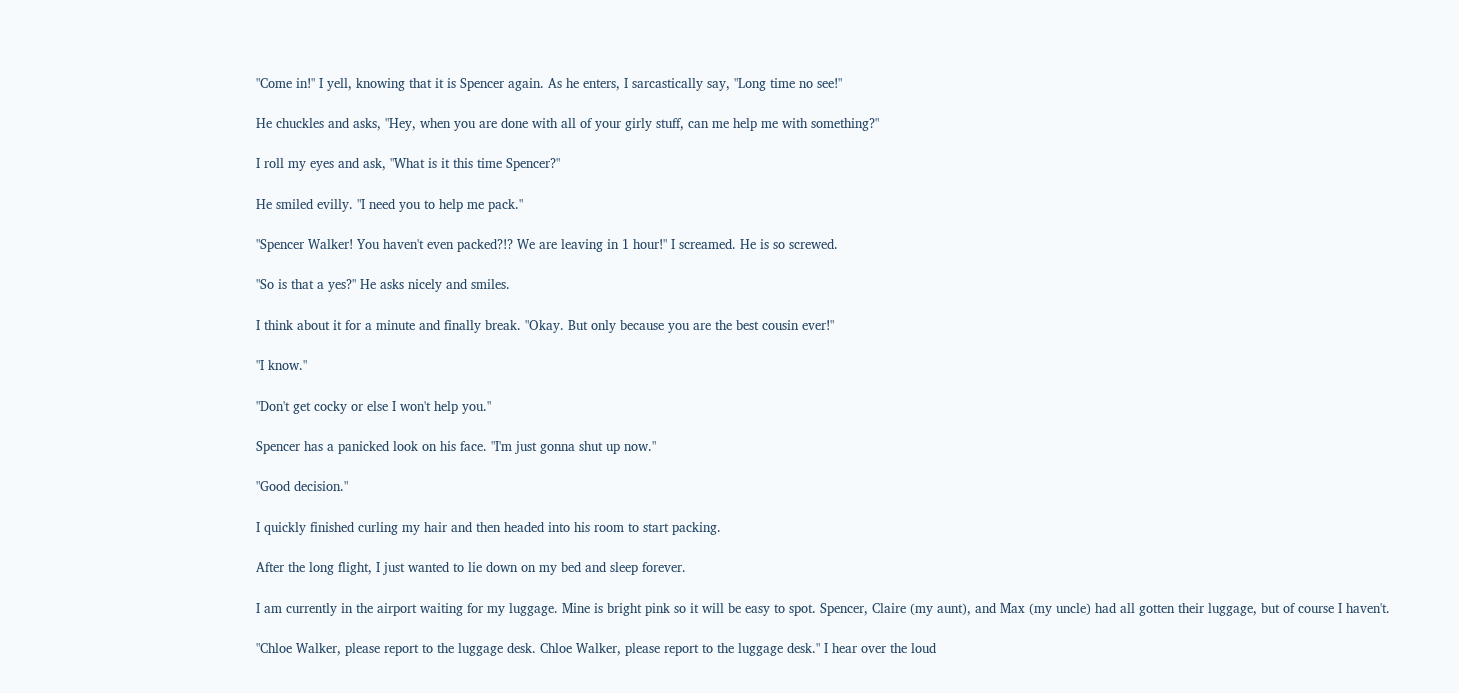"Come in!" I yell, knowing that it is Spencer again. As he enters, I sarcastically say, "Long time no see!"

He chuckles and asks, "Hey, when you are done with all of your girly stuff, can me help me with something?"

I roll my eyes and ask, "What is it this time Spencer?"

He smiled evilly. "I need you to help me pack."

"Spencer Walker! You haven't even packed?!? We are leaving in 1 hour!" I screamed. He is so screwed.

"So is that a yes?" He asks nicely and smiles.

I think about it for a minute and finally break. "Okay. But only because you are the best cousin ever!"

"I know."

"Don't get cocky or else I won't help you."

Spencer has a panicked look on his face. "I'm just gonna shut up now."

"Good decision."

I quickly finished curling my hair and then headed into his room to start packing.

After the long flight, I just wanted to lie down on my bed and sleep forever.

I am currently in the airport waiting for my luggage. Mine is bright pink so it will be easy to spot. Spencer, Claire (my aunt), and Max (my uncle) had all gotten their luggage, but of course I haven't.

"Chloe Walker, please report to the luggage desk. Chloe Walker, please report to the luggage desk." I hear over the loud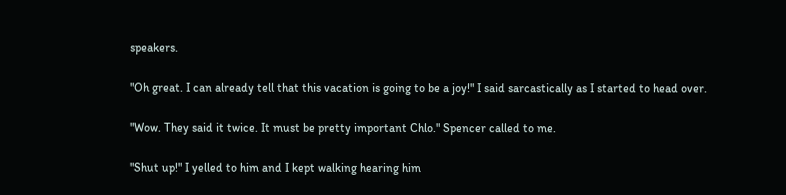speakers.

"Oh great. I can already tell that this vacation is going to be a joy!" I said sarcastically as I started to head over.

"Wow. They said it twice. It must be pretty important Chlo." Spencer called to me.

"Shut up!" I yelled to him and I kept walking hearing him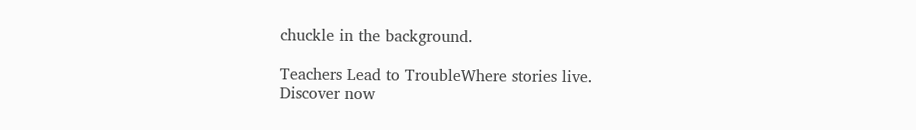chuckle in the background.

Teachers Lead to TroubleWhere stories live. Discover now